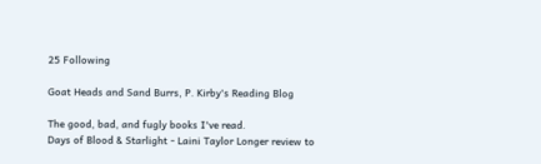25 Following

Goat Heads and Sand Burrs, P. Kirby's Reading Blog

The good, bad, and fugly books I've read.
Days of Blood & Starlight - Laini Taylor Longer review to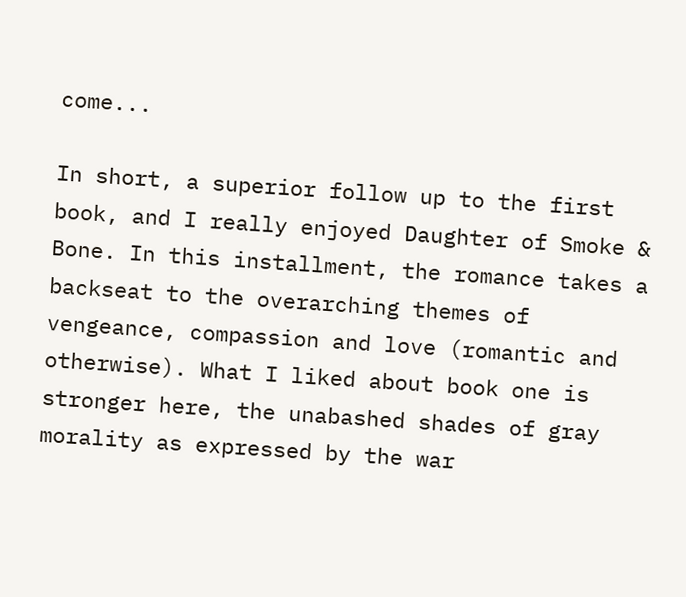come...

In short, a superior follow up to the first book, and I really enjoyed Daughter of Smoke & Bone. In this installment, the romance takes a backseat to the overarching themes of vengeance, compassion and love (romantic and otherwise). What I liked about book one is stronger here, the unabashed shades of gray morality as expressed by the war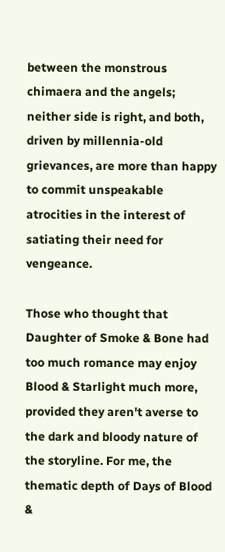between the monstrous chimaera and the angels; neither side is right, and both, driven by millennia-old grievances, are more than happy to commit unspeakable atrocities in the interest of satiating their need for vengeance.

Those who thought that Daughter of Smoke & Bone had too much romance may enjoy Blood & Starlight much more, provided they aren't averse to the dark and bloody nature of the storyline. For me, the thematic depth of Days of Blood &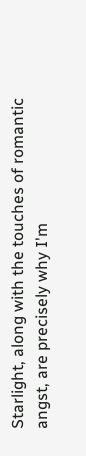Starlight, along with the touches of romantic angst, are precisely why I'm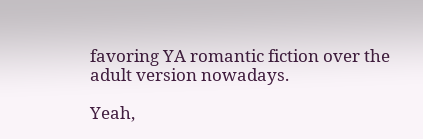favoring YA romantic fiction over the adult version nowadays.

Yeah,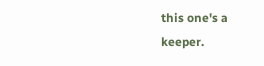this one's a keeper.